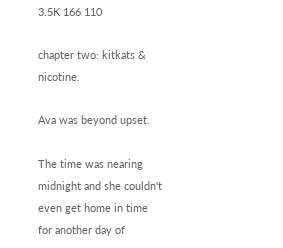3.5K 166 110

chapter two: kitkats & nicotine.

Ava was beyond upset.

The time was nearing midnight and she couldn't even get home in time for another day of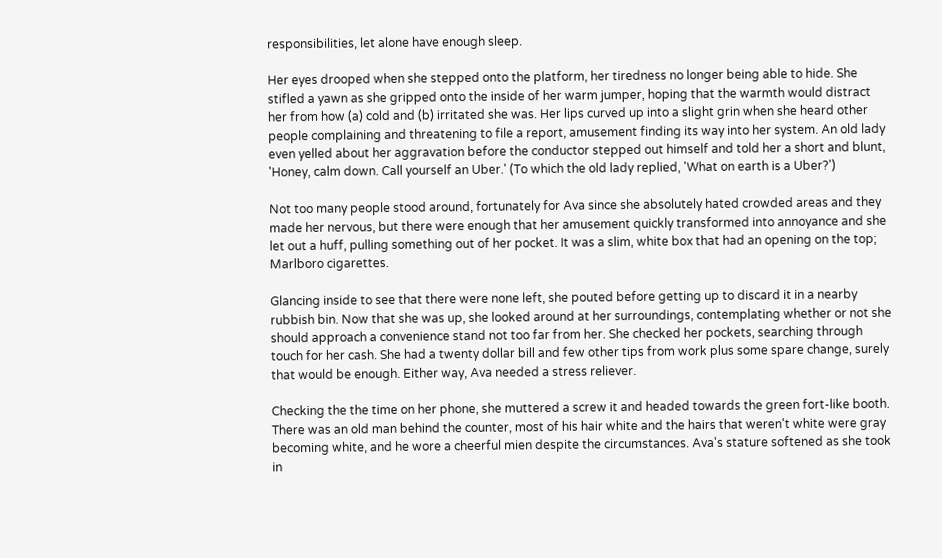responsibilities, let alone have enough sleep.

Her eyes drooped when she stepped onto the platform, her tiredness no longer being able to hide. She stifled a yawn as she gripped onto the inside of her warm jumper, hoping that the warmth would distract her from how (a) cold and (b) irritated she was. Her lips curved up into a slight grin when she heard other people complaining and threatening to file a report, amusement finding its way into her system. An old lady even yelled about her aggravation before the conductor stepped out himself and told her a short and blunt, 'Honey, calm down. Call yourself an Uber.' (To which the old lady replied, 'What on earth is a Uber?')

Not too many people stood around, fortunately for Ava since she absolutely hated crowded areas and they made her nervous, but there were enough that her amusement quickly transformed into annoyance and she let out a huff, pulling something out of her pocket. It was a slim, white box that had an opening on the top; Marlboro cigarettes.

Glancing inside to see that there were none left, she pouted before getting up to discard it in a nearby rubbish bin. Now that she was up, she looked around at her surroundings, contemplating whether or not she should approach a convenience stand not too far from her. She checked her pockets, searching through touch for her cash. She had a twenty dollar bill and few other tips from work plus some spare change, surely that would be enough. Either way, Ava needed a stress reliever.

Checking the the time on her phone, she muttered a screw it and headed towards the green fort-like booth. There was an old man behind the counter, most of his hair white and the hairs that weren't white were gray becoming white, and he wore a cheerful mien despite the circumstances. Ava's stature softened as she took in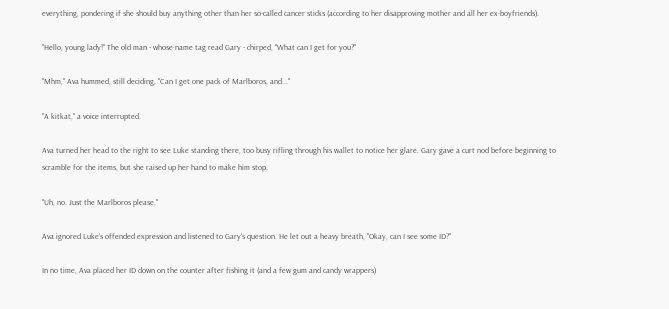everything, pondering if she should buy anything other than her so-called cancer sticks (according to her disapproving mother and all her ex-boyfriends).

"Hello, young lady!" The old man - whose name tag read Gary - chirped, "What can I get for you?"

"Mhm," Ava hummed, still deciding, "Can I get one pack of Marlboros, and..."

"A kitkat," a voice interrupted.

Ava turned her head to the right to see Luke standing there, too busy rifling through his wallet to notice her glare. Gary gave a curt nod before beginning to scramble for the items, but she raised up her hand to make him stop.

"Uh, no. Just the Marlboros please."

Ava ignored Luke's offended expression and listened to Gary's question. He let out a heavy breath, "Okay, can I see some ID?"

In no time, Ava placed her ID down on the counter after fishing it (and a few gum and candy wrappers)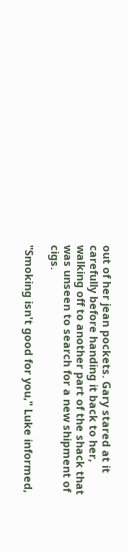out of her jean pockets. Gary stared at it carefully before handing it back to her, walking off to another part of the shack that was unseen to search for a new shipment of cigs.

"Smoking isn't good for you," Luke informed,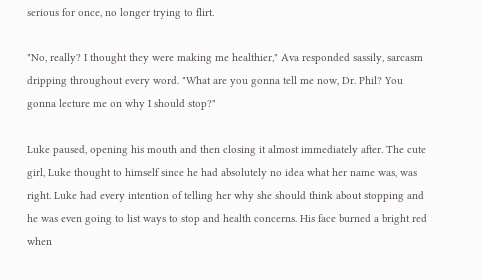serious for once, no longer trying to flirt.

"No, really? I thought they were making me healthier," Ava responded sassily, sarcasm dripping throughout every word. "What are you gonna tell me now, Dr. Phil? You gonna lecture me on why I should stop?"

Luke paused, opening his mouth and then closing it almost immediately after. The cute girl, Luke thought to himself since he had absolutely no idea what her name was, was right. Luke had every intention of telling her why she should think about stopping and he was even going to list ways to stop and health concerns. His face burned a bright red when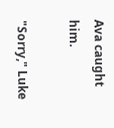Ava caught him.

"Sorry," Luke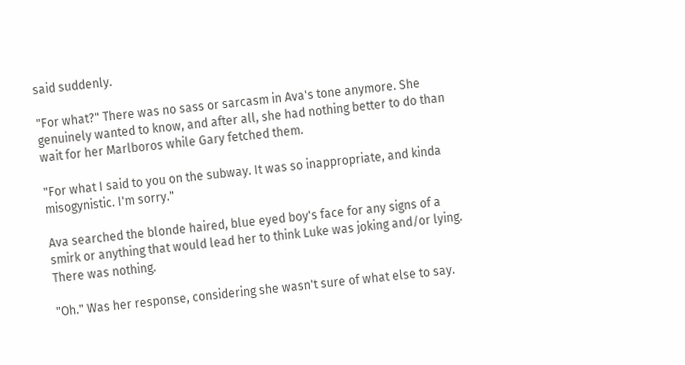said suddenly.

"For what?" There was no sass or sarcasm in Ava's tone anymore. She genuinely wanted to know, and after all, she had nothing better to do than wait for her Marlboros while Gary fetched them.

"For what I said to you on the subway. It was so inappropriate, and kinda misogynistic. I'm sorry."

Ava searched the blonde haired, blue eyed boy's face for any signs of a smirk or anything that would lead her to think Luke was joking and/or lying. There was nothing.

"Oh." Was her response, considering she wasn't sure of what else to say.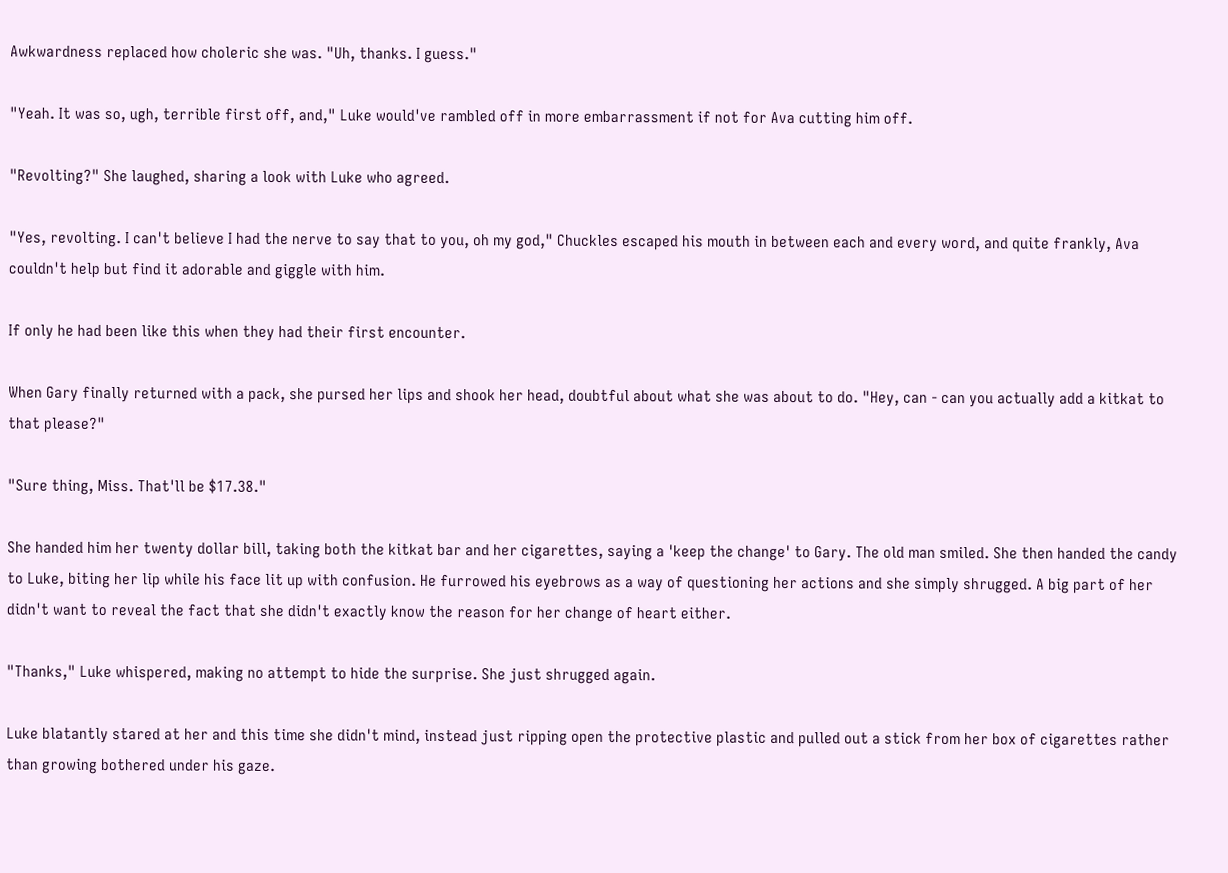Awkwardness replaced how choleric she was. "Uh, thanks. I guess."

"Yeah. It was so, ugh, terrible first off, and," Luke would've rambled off in more embarrassment if not for Ava cutting him off.

"Revolting?" She laughed, sharing a look with Luke who agreed.

"Yes, revolting. I can't believe I had the nerve to say that to you, oh my god," Chuckles escaped his mouth in between each and every word, and quite frankly, Ava couldn't help but find it adorable and giggle with him.

If only he had been like this when they had their first encounter.

When Gary finally returned with a pack, she pursed her lips and shook her head, doubtful about what she was about to do. "Hey, can - can you actually add a kitkat to that please?"

"Sure thing, Miss. That'll be $17.38."

She handed him her twenty dollar bill, taking both the kitkat bar and her cigarettes, saying a 'keep the change' to Gary. The old man smiled. She then handed the candy to Luke, biting her lip while his face lit up with confusion. He furrowed his eyebrows as a way of questioning her actions and she simply shrugged. A big part of her didn't want to reveal the fact that she didn't exactly know the reason for her change of heart either.

"Thanks," Luke whispered, making no attempt to hide the surprise. She just shrugged again.

Luke blatantly stared at her and this time she didn't mind, instead just ripping open the protective plastic and pulled out a stick from her box of cigarettes rather than growing bothered under his gaze.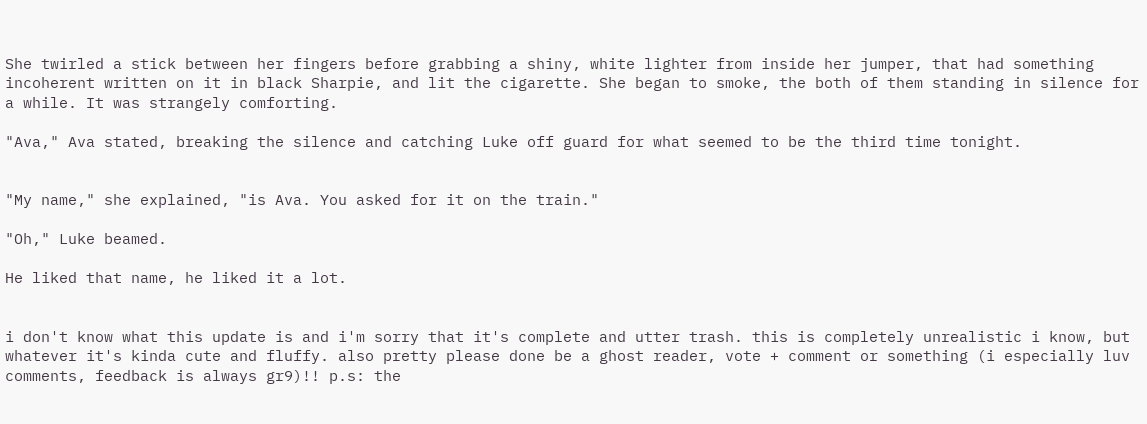She twirled a stick between her fingers before grabbing a shiny, white lighter from inside her jumper, that had something incoherent written on it in black Sharpie, and lit the cigarette. She began to smoke, the both of them standing in silence for a while. It was strangely comforting.

"Ava," Ava stated, breaking the silence and catching Luke off guard for what seemed to be the third time tonight.


"My name," she explained, "is Ava. You asked for it on the train."

"Oh," Luke beamed.

He liked that name, he liked it a lot.


i don't know what this update is and i'm sorry that it's complete and utter trash. this is completely unrealistic i know, but whatever it's kinda cute and fluffy. also pretty please done be a ghost reader, vote + comment or something (i especially luv comments, feedback is always gr9)!! p.s: the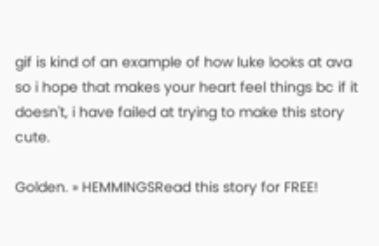gif is kind of an example of how luke looks at ava so i hope that makes your heart feel things bc if it doesn't, i have failed at trying to make this story cute.

Golden. » HEMMINGSRead this story for FREE!